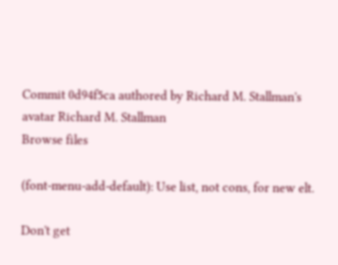Commit 0d94f5ca authored by Richard M. Stallman's avatar Richard M. Stallman
Browse files

(font-menu-add-default): Use list, not cons, for new elt.

Don't get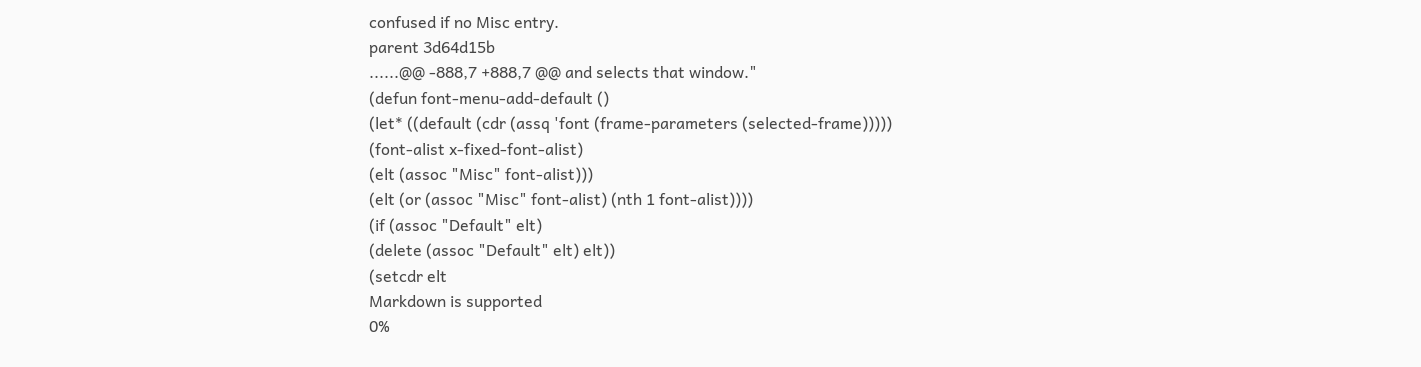confused if no Misc entry.
parent 3d64d15b
......@@ -888,7 +888,7 @@ and selects that window."
(defun font-menu-add-default ()
(let* ((default (cdr (assq 'font (frame-parameters (selected-frame)))))
(font-alist x-fixed-font-alist)
(elt (assoc "Misc" font-alist)))
(elt (or (assoc "Misc" font-alist) (nth 1 font-alist))))
(if (assoc "Default" elt)
(delete (assoc "Default" elt) elt))
(setcdr elt
Markdown is supported
0%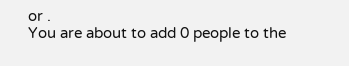or .
You are about to add 0 people to the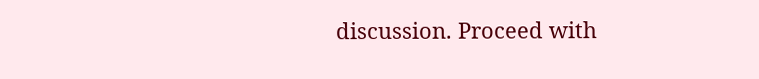discussion. Proceed with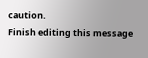caution.
Finish editing this message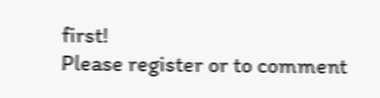first!
Please register or to comment